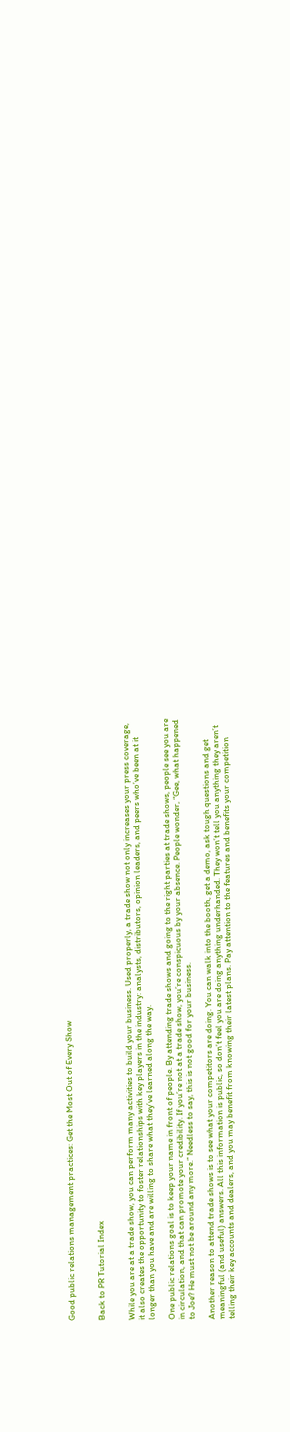Good public relations management practices: Get the Most Out of Every Show


Back to PR Tutorial Index


While you are at a trade show, you can perform many activities to build your business. Used properly, a trade show not only increases your press coverage, it also creates the opportunity to foster relationships with key players in the industry: analysts, distributors, opinion leaders, and peers who’ve been at it longer than you have and are willing to share what they’ve learned along the way.

One public relations goal is to keep your name in front of people. By attending trade shows and going to the right parties at trade shows, people see you are in circulation, and that can promote your credibility. If you’re not at a trade show, you’re conspicuous by your absence. People wonder, “Gee, what happened to Joe? He must not be around any more.” Needless to say, this is not good for your business.

Another reason to attend trade shows is to see what your competitors are doing. You can walk into the booth, get a demo, ask tough questions and get meaningful (and useful) answers. All this information is public, so don’t feel you are doing anything underhanded. They won’t tell you anything they aren’t telling their key accounts and dealers, and you may benefit from knowing their latest plans. Pay attention to the features and benefits your competition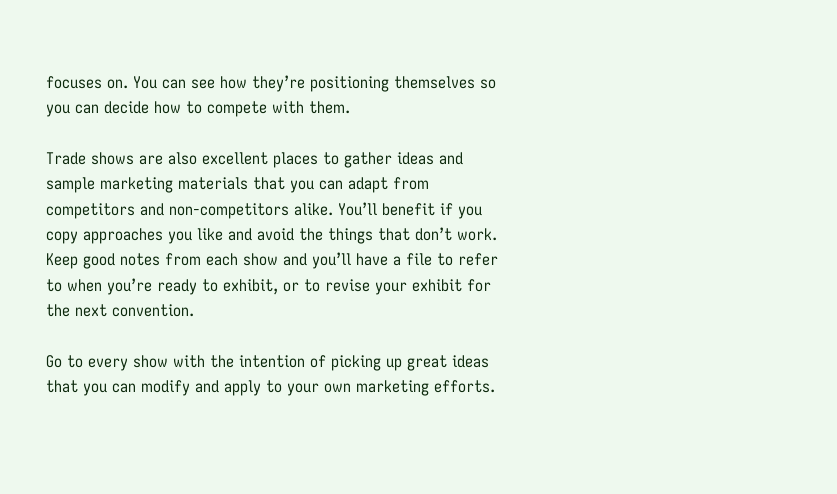focuses on. You can see how they’re positioning themselves so you can decide how to compete with them.

Trade shows are also excellent places to gather ideas and sample marketing materials that you can adapt from competitors and non-competitors alike. You’ll benefit if you copy approaches you like and avoid the things that don’t work. Keep good notes from each show and you’ll have a file to refer to when you’re ready to exhibit, or to revise your exhibit for the next convention.

Go to every show with the intention of picking up great ideas that you can modify and apply to your own marketing efforts.